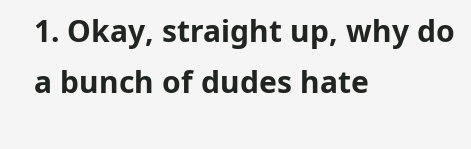1. Okay, straight up, why do a bunch of dudes hate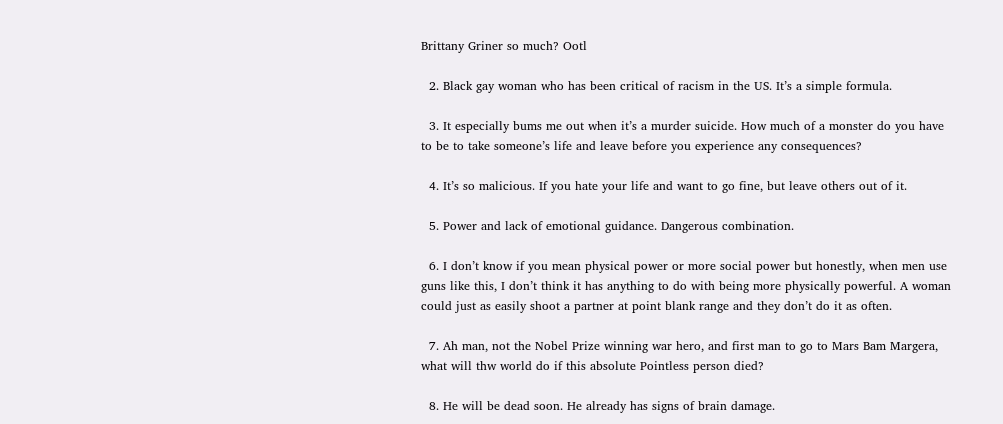Brittany Griner so much? Ootl

  2. Black gay woman who has been critical of racism in the US. It’s a simple formula.

  3. It especially bums me out when it’s a murder suicide. How much of a monster do you have to be to take someone’s life and leave before you experience any consequences?

  4. It’s so malicious. If you hate your life and want to go fine, but leave others out of it.

  5. Power and lack of emotional guidance. Dangerous combination.

  6. I don’t know if you mean physical power or more social power but honestly, when men use guns like this, I don’t think it has anything to do with being more physically powerful. A woman could just as easily shoot a partner at point blank range and they don’t do it as often.

  7. Ah man, not the Nobel Prize winning war hero, and first man to go to Mars Bam Margera, what will thw world do if this absolute Pointless person died?

  8. He will be dead soon. He already has signs of brain damage.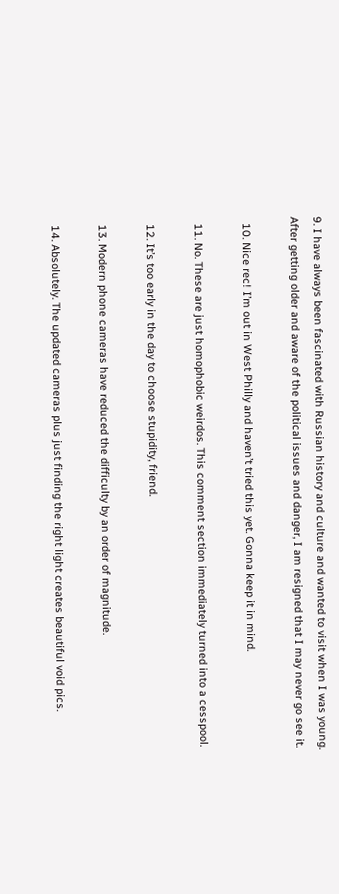9. I have always been fascinated with Russian history and culture and wanted to visit when I was young. After getting older and aware of the political issues and danger, I am resigned that I may never go see it.

  10. Nice rec! I’m out in West Philly and haven’t tried this yet. Gonna keep it in mind.

  11. No. These are just homophobic weirdos. This comment section immediately turned into a cesspool.

  12. It’s too early in the day to choose stupidity, friend.

  13. Modern phone cameras have reduced the difficulty by an order of magnitude.

  14. Absolutely. The updated cameras plus just finding the right light creates beautiful void pics.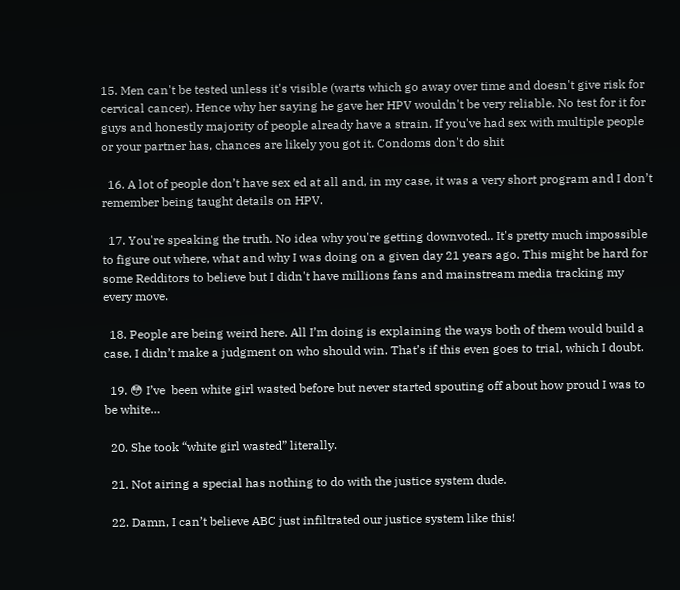15. Men can't be tested unless it's visible (warts which go away over time and doesn't give risk for cervical cancer). Hence why her saying he gave her HPV wouldn't be very reliable. No test for it for guys and honestly majority of people already have a strain. If you've had sex with multiple people or your partner has, chances are likely you got it. Condoms don't do shit

  16. A lot of people don’t have sex ed at all and, in my case, it was a very short program and I don’t remember being taught details on HPV.

  17. You're speaking the truth. No idea why you're getting downvoted.. It's pretty much impossible to figure out where, what and why I was doing on a given day 21 years ago. This might be hard for some Redditors to believe but I didn't have millions fans and mainstream media tracking my every move.

  18. People are being weird here. All I’m doing is explaining the ways both of them would build a case. I didn’t make a judgment on who should win. That’s if this even goes to trial, which I doubt.

  19. 😳 I’ve  been white girl wasted before but never started spouting off about how proud I was to be white…

  20. She took “white girl wasted” literally.

  21. Not airing a special has nothing to do with the justice system dude.

  22. Damn, I can’t believe ABC just infiltrated our justice system like this!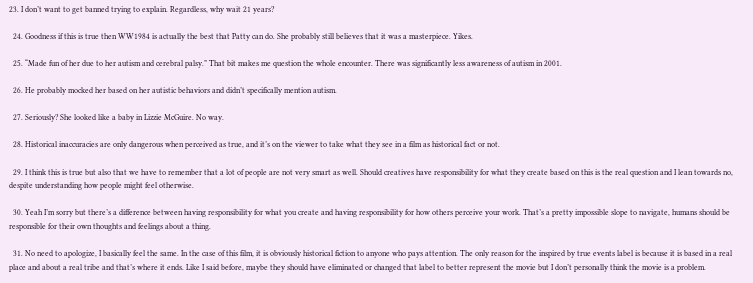23. I don’t want to get banned trying to explain. Regardless, why wait 21 years?

  24. Goodness if this is true then WW1984 is actually the best that Patty can do. She probably still believes that it was a masterpiece. Yikes.

  25. “Made fun of her due to her autism and cerebral palsy.” That bit makes me question the whole encounter. There was significantly less awareness of autism in 2001.

  26. He probably mocked her based on her autistic behaviors and didn’t specifically mention autism.

  27. Seriously? She looked like a baby in Lizzie McGuire. No way.

  28. Historical inaccuracies are only dangerous when perceived as true, and it’s on the viewer to take what they see in a film as historical fact or not.

  29. I think this is true but also that we have to remember that a lot of people are not very smart as well. Should creatives have responsibility for what they create based on this is the real question and I lean towards no, despite understanding how people might feel otherwise.

  30. Yeah I’m sorry but there’s a difference between having responsibility for what you create and having responsibility for how others perceive your work. That’s a pretty impossible slope to navigate, humans should be responsible for their own thoughts and feelings about a thing.

  31. No need to apologize, I basically feel the same. In the case of this film, it is obviously historical fiction to anyone who pays attention. The only reason for the inspired by true events label is because it is based in a real place and about a real tribe and that’s where it ends. Like I said before, maybe they should have eliminated or changed that label to better represent the movie but I don’t personally think the movie is a problem.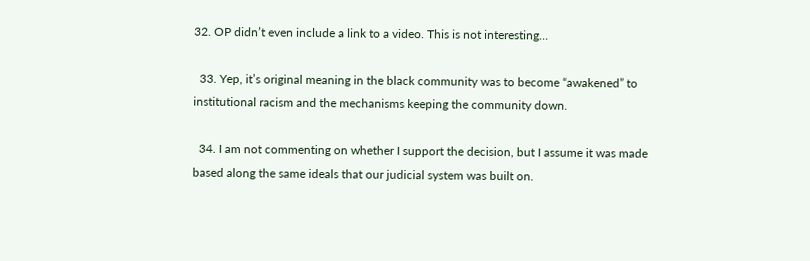32. OP didn’t even include a link to a video. This is not interesting…

  33. Yep, it’s original meaning in the black community was to become “awakened” to institutional racism and the mechanisms keeping the community down.

  34. I am not commenting on whether I support the decision, but I assume it was made based along the same ideals that our judicial system was built on.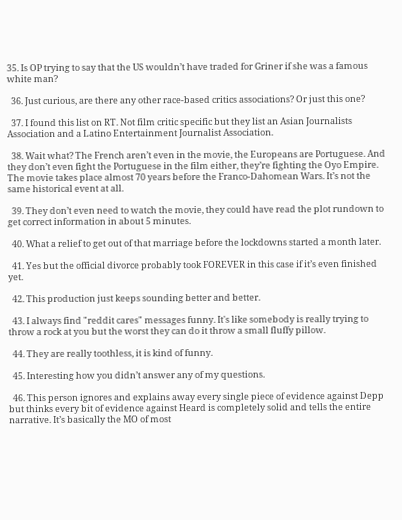35. Is OP trying to say that the US wouldn’t have traded for Griner if she was a famous white man?

  36. Just curious, are there any other race-based critics associations? Or just this one?

  37. I found this list on RT. Not film critic specific but they list an Asian Journalists Association and a Latino Entertainment Journalist Association.

  38. Wait what? The French aren’t even in the movie, the Europeans are Portuguese. And they don’t even fight the Portuguese in the film either, they’re fighting the Oyo Empire. The movie takes place almost 70 years before the Franco-Dahomean Wars. It’s not the same historical event at all.

  39. They don’t even need to watch the movie, they could have read the plot rundown to get correct information in about 5 minutes.

  40. What a relief to get out of that marriage before the lockdowns started a month later.

  41. Yes but the official divorce probably took FOREVER in this case if it’s even finished yet.

  42. This production just keeps sounding better and better.

  43. I always find "reddit cares" messages funny. It's like somebody is really trying to throw a rock at you but the worst they can do it throw a small fluffy pillow.

  44. They are really toothless, it is kind of funny.

  45. Interesting how you didn’t answer any of my questions.

  46. This person ignores and explains away every single piece of evidence against Depp but thinks every bit of evidence against Heard is completely solid and tells the entire narrative. It’s basically the MO of most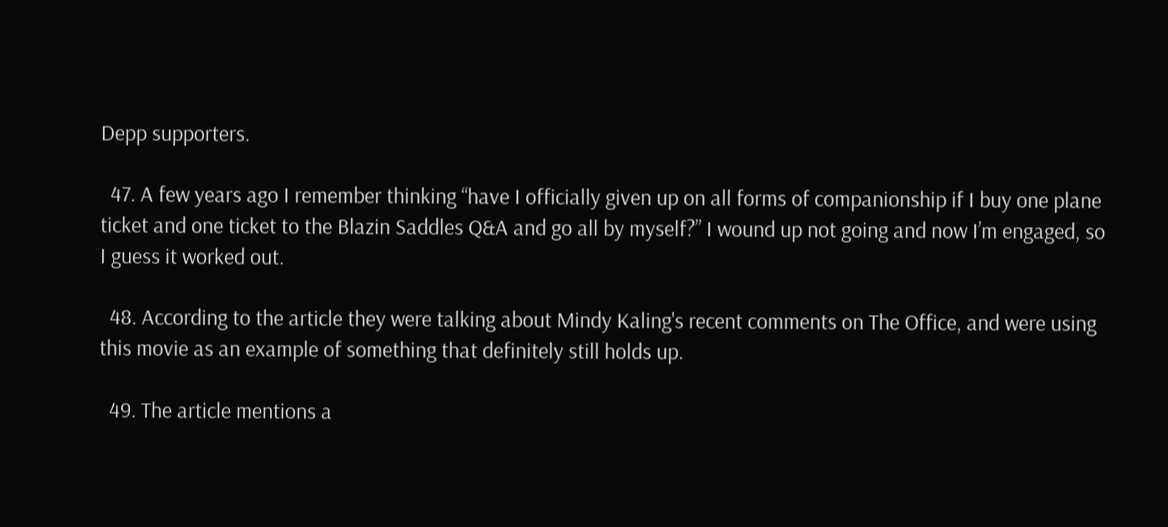Depp supporters.

  47. A few years ago I remember thinking “have I officially given up on all forms of companionship if I buy one plane ticket and one ticket to the Blazin Saddles Q&A and go all by myself?” I wound up not going and now I’m engaged, so I guess it worked out.

  48. According to the article they were talking about Mindy Kaling's recent comments on The Office, and were using this movie as an example of something that definitely still holds up.

  49. The article mentions a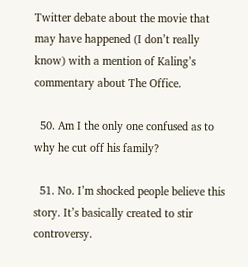Twitter debate about the movie that may have happened (I don’t really know) with a mention of Kaling’s commentary about The Office.

  50. Am I the only one confused as to why he cut off his family?

  51. No. I’m shocked people believe this story. It’s basically created to stir controversy.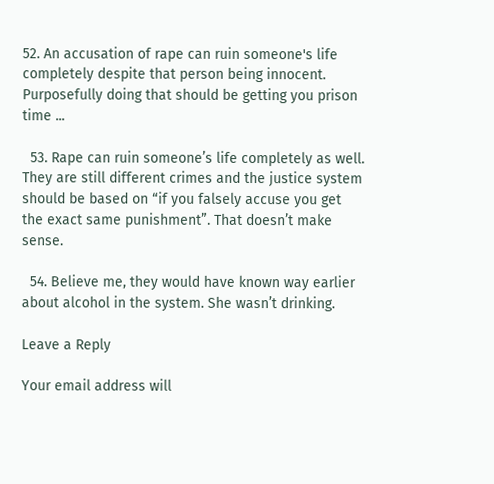52. An accusation of rape can ruin someone's life completely despite that person being innocent. Purposefully doing that should be getting you prison time ...

  53. Rape can ruin someone’s life completely as well. They are still different crimes and the justice system should be based on “if you falsely accuse you get the exact same punishment”. That doesn’t make sense.

  54. Believe me, they would have known way earlier about alcohol in the system. She wasn’t drinking.

Leave a Reply

Your email address will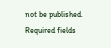not be published. Required fields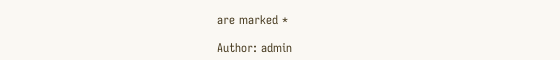are marked *

Author: admin